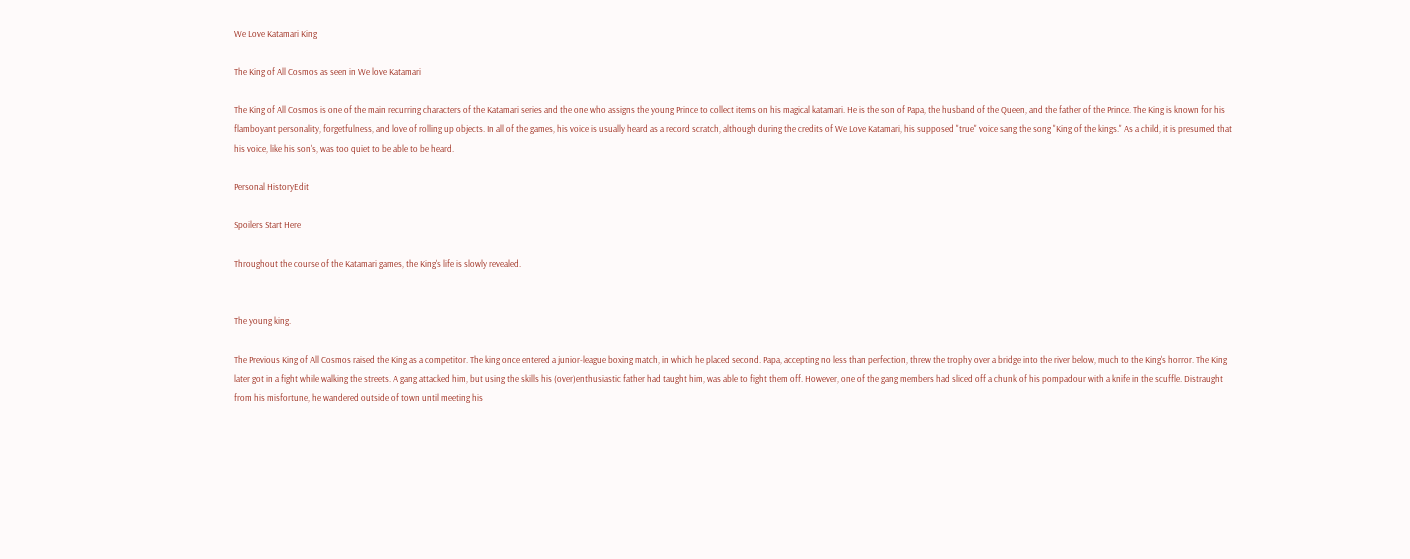We Love Katamari King

The King of All Cosmos as seen in We love Katamari

The King of All Cosmos is one of the main recurring characters of the Katamari series and the one who assigns the young Prince to collect items on his magical katamari. He is the son of Papa, the husband of the Queen, and the father of the Prince. The King is known for his flamboyant personality, forgetfulness, and love of rolling up objects. In all of the games, his voice is usually heard as a record scratch, although during the credits of We Love Katamari, his supposed "true" voice sang the song "King of the kings." As a child, it is presumed that his voice, like his son's, was too quiet to be able to be heard.

Personal HistoryEdit

Spoilers Start Here

Throughout the course of the Katamari games, the King's life is slowly revealed.


The young king.

The Previous King of All Cosmos raised the King as a competitor. The king once entered a junior-league boxing match, in which he placed second. Papa, accepting no less than perfection, threw the trophy over a bridge into the river below, much to the King's horror. The King later got in a fight while walking the streets. A gang attacked him, but using the skills his (over)enthusiastic father had taught him, was able to fight them off. However, one of the gang members had sliced off a chunk of his pompadour with a knife in the scuffle. Distraught from his misfortune, he wandered outside of town until meeting his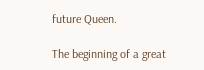future Queen.

The beginning of a great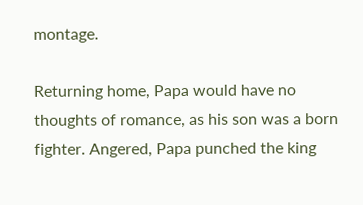montage.

Returning home, Papa would have no thoughts of romance, as his son was a born fighter. Angered, Papa punched the king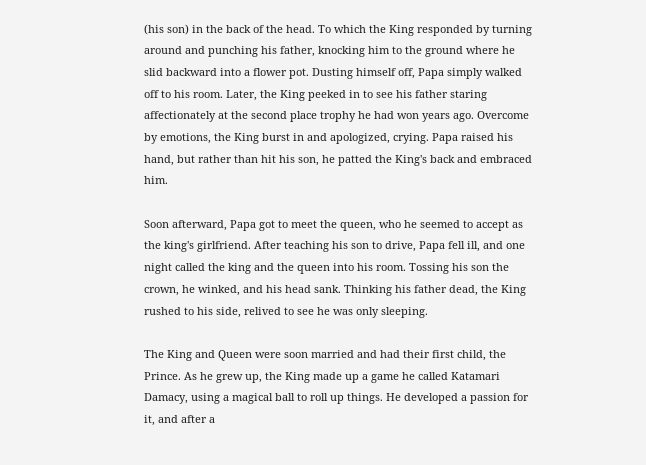(his son) in the back of the head. To which the King responded by turning around and punching his father, knocking him to the ground where he slid backward into a flower pot. Dusting himself off, Papa simply walked off to his room. Later, the King peeked in to see his father staring affectionately at the second place trophy he had won years ago. Overcome by emotions, the King burst in and apologized, crying. Papa raised his hand, but rather than hit his son, he patted the King's back and embraced him.

Soon afterward, Papa got to meet the queen, who he seemed to accept as the king's girlfriend. After teaching his son to drive, Papa fell ill, and one night called the king and the queen into his room. Tossing his son the crown, he winked, and his head sank. Thinking his father dead, the King rushed to his side, relived to see he was only sleeping.

The King and Queen were soon married and had their first child, the Prince. As he grew up, the King made up a game he called Katamari Damacy, using a magical ball to roll up things. He developed a passion for it, and after a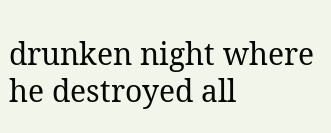drunken night where he destroyed all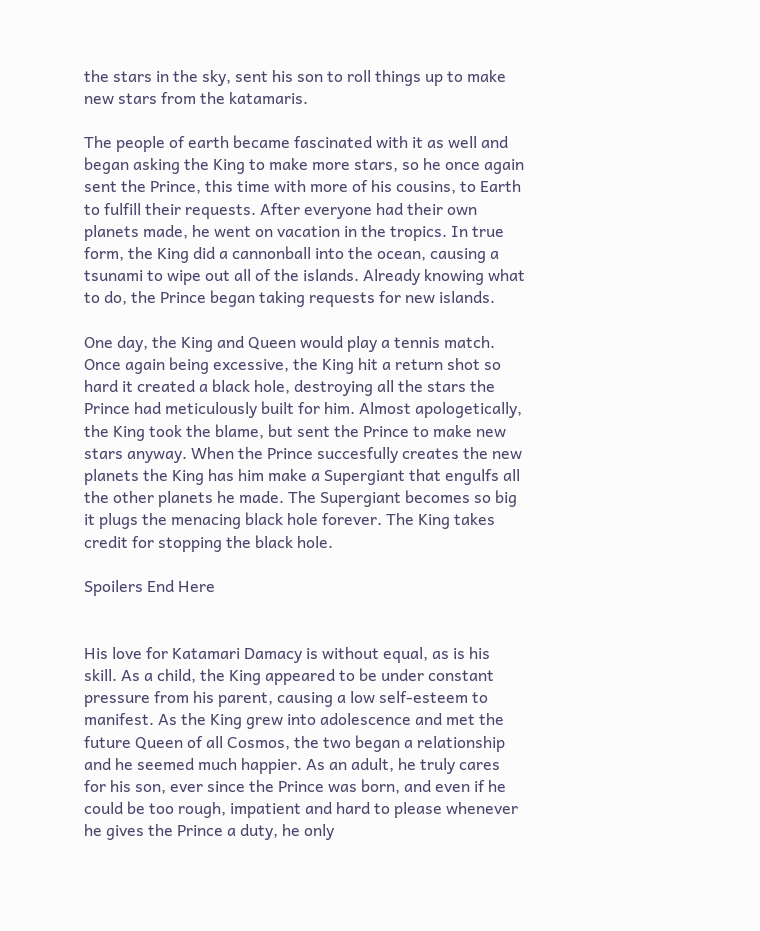the stars in the sky, sent his son to roll things up to make new stars from the katamaris.

The people of earth became fascinated with it as well and began asking the King to make more stars, so he once again sent the Prince, this time with more of his cousins, to Earth to fulfill their requests. After everyone had their own planets made, he went on vacation in the tropics. In true form, the King did a cannonball into the ocean, causing a tsunami to wipe out all of the islands. Already knowing what to do, the Prince began taking requests for new islands.

One day, the King and Queen would play a tennis match. Once again being excessive, the King hit a return shot so hard it created a black hole, destroying all the stars the Prince had meticulously built for him. Almost apologetically, the King took the blame, but sent the Prince to make new stars anyway. When the Prince succesfully creates the new planets the King has him make a Supergiant that engulfs all the other planets he made. The Supergiant becomes so big it plugs the menacing black hole forever. The King takes credit for stopping the black hole.

Spoilers End Here


His love for Katamari Damacy is without equal, as is his skill. As a child, the King appeared to be under constant pressure from his parent, causing a low self-esteem to manifest. As the King grew into adolescence and met the future Queen of all Cosmos, the two began a relationship and he seemed much happier. As an adult, he truly cares for his son, ever since the Prince was born, and even if he could be too rough, impatient and hard to please whenever he gives the Prince a duty, he only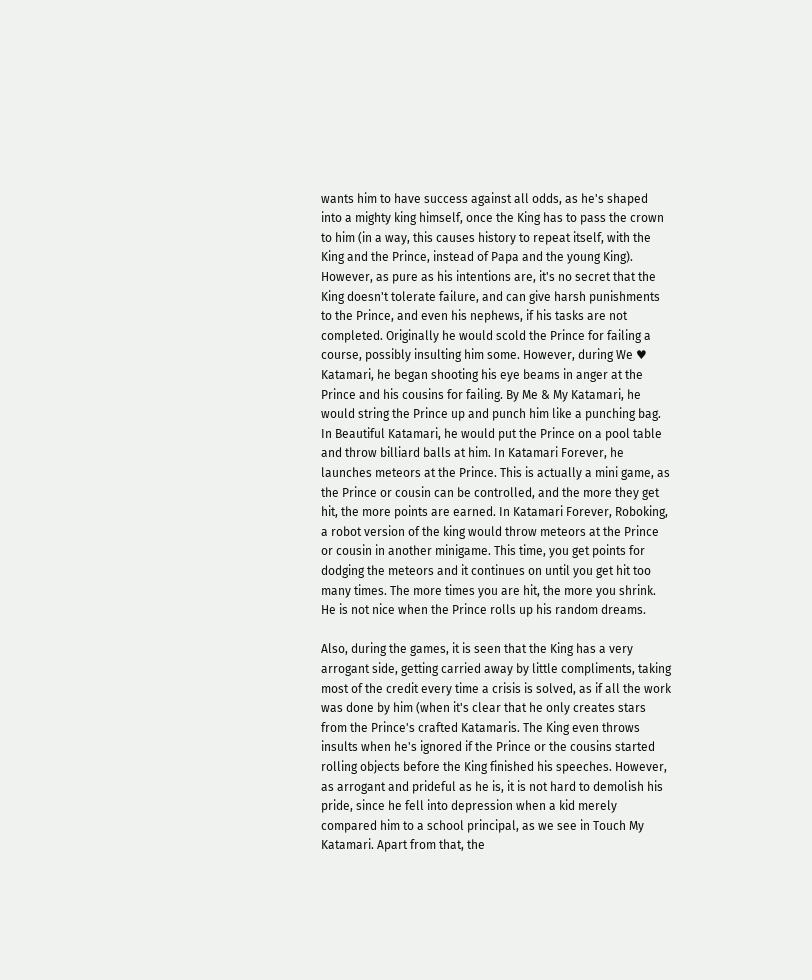wants him to have success against all odds, as he's shaped into a mighty king himself, once the King has to pass the crown to him (in a way, this causes history to repeat itself, with the King and the Prince, instead of Papa and the young King). However, as pure as his intentions are, it's no secret that the King doesn't tolerate failure, and can give harsh punishments to the Prince, and even his nephews, if his tasks are not completed. Originally he would scold the Prince for failing a course, possibly insulting him some. However, during We ♥ Katamari, he began shooting his eye beams in anger at the Prince and his cousins for failing. By Me & My Katamari, he would string the Prince up and punch him like a punching bag. In Beautiful Katamari, he would put the Prince on a pool table and throw billiard balls at him. In Katamari Forever, he launches meteors at the Prince. This is actually a mini game, as the Prince or cousin can be controlled, and the more they get hit, the more points are earned. In Katamari Forever, Roboking, a robot version of the king would throw meteors at the Prince or cousin in another minigame. This time, you get points for dodging the meteors and it continues on until you get hit too many times. The more times you are hit, the more you shrink. He is not nice when the Prince rolls up his random dreams.

Also, during the games, it is seen that the King has a very arrogant side, getting carried away by little compliments, taking most of the credit every time a crisis is solved, as if all the work was done by him (when it's clear that he only creates stars from the Prince's crafted Katamaris. The King even throws insults when he's ignored if the Prince or the cousins started rolling objects before the King finished his speeches. However, as arrogant and prideful as he is, it is not hard to demolish his pride, since he fell into depression when a kid merely compared him to a school principal, as we see in Touch My Katamari. Apart from that, the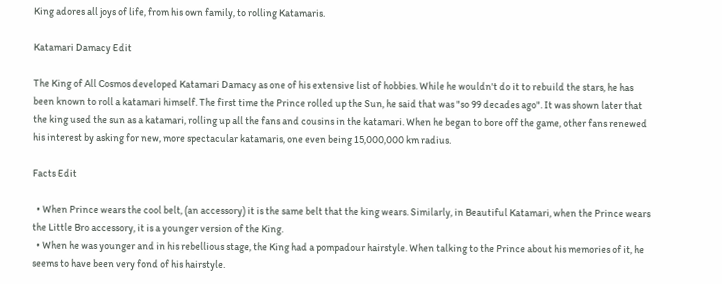King adores all joys of life, from his own family, to rolling Katamaris.

Katamari Damacy Edit

The King of All Cosmos developed Katamari Damacy as one of his extensive list of hobbies. While he wouldn't do it to rebuild the stars, he has been known to roll a katamari himself. The first time the Prince rolled up the Sun, he said that was "so 99 decades ago". It was shown later that the king used the sun as a katamari, rolling up all the fans and cousins in the katamari. When he began to bore off the game, other fans renewed his interest by asking for new, more spectacular katamaris, one even being 15,000,000 km radius.

Facts Edit

  • When Prince wears the cool belt, (an accessory) it is the same belt that the king wears. Similarly, in Beautiful Katamari, when the Prince wears the Little Bro accessory, it is a younger version of the King.
  • When he was younger and in his rebellious stage, the King had a pompadour hairstyle. When talking to the Prince about his memories of it, he seems to have been very fond of his hairstyle.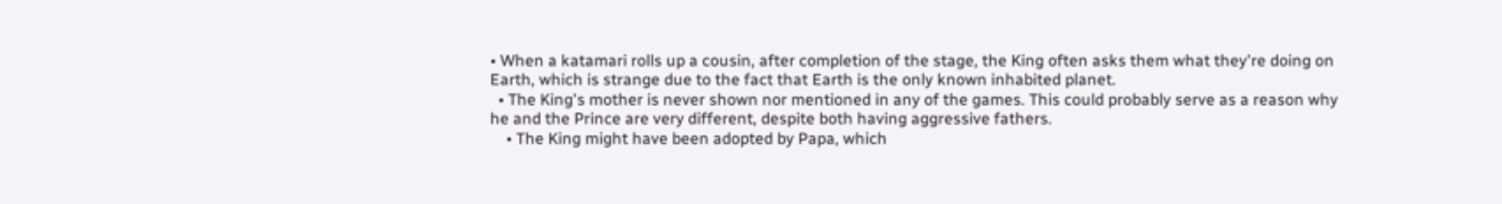• When a katamari rolls up a cousin, after completion of the stage, the King often asks them what they're doing on Earth, which is strange due to the fact that Earth is the only known inhabited planet.
  • The King's mother is never shown nor mentioned in any of the games. This could probably serve as a reason why he and the Prince are very different, despite both having aggressive fathers.
    • The King might have been adopted by Papa, which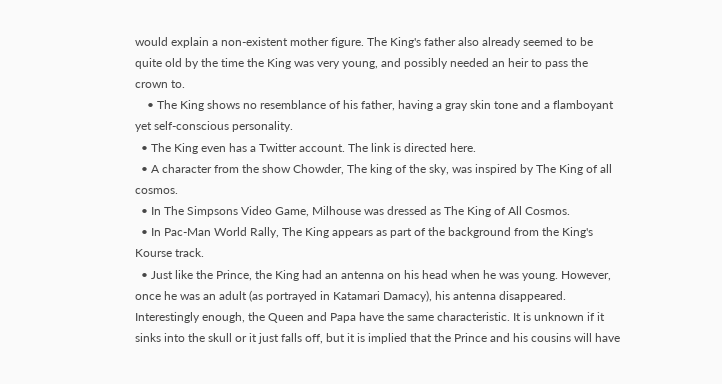would explain a non-existent mother figure. The King's father also already seemed to be quite old by the time the King was very young, and possibly needed an heir to pass the crown to.
    • The King shows no resemblance of his father, having a gray skin tone and a flamboyant yet self-conscious personality.
  • The King even has a Twitter account. The link is directed here.
  • A character from the show Chowder, The king of the sky, was inspired by The King of all cosmos.
  • In The Simpsons Video Game, Milhouse was dressed as The King of All Cosmos.
  • In Pac-Man World Rally, The King appears as part of the background from the King's Kourse track.
  • Just like the Prince, the King had an antenna on his head when he was young. However, once he was an adult (as portrayed in Katamari Damacy), his antenna disappeared. Interestingly enough, the Queen and Papa have the same characteristic. It is unknown if it sinks into the skull or it just falls off, but it is implied that the Prince and his cousins will have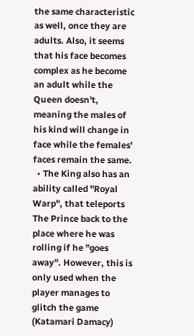the same characteristic as well, once they are adults. Also, it seems that his face becomes complex as he become an adult while the Queen doesn't, meaning the males of his kind will change in face while the females' faces remain the same.
  • The King also has an ability called "Royal Warp", that teleports The Prince back to the place where he was rolling if he "goes away". However, this is only used when the player manages to glitch the game (Katamari Damacy)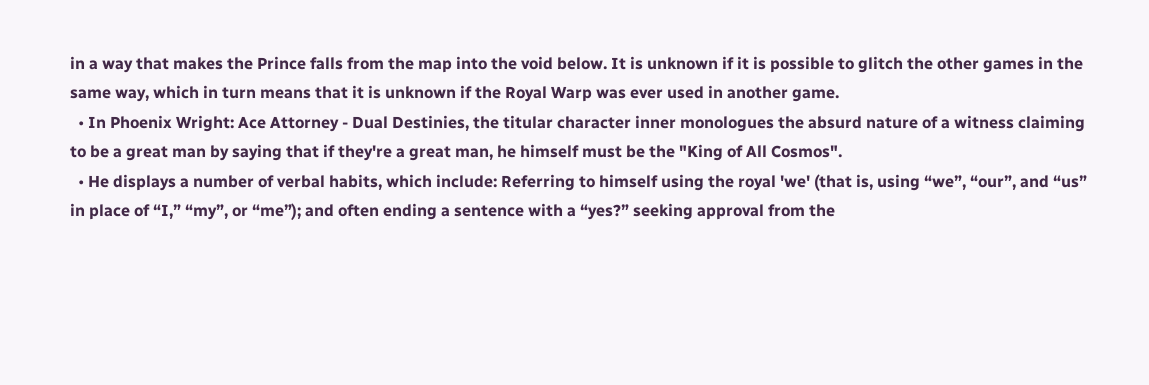in a way that makes the Prince falls from the map into the void below. It is unknown if it is possible to glitch the other games in the same way, which in turn means that it is unknown if the Royal Warp was ever used in another game.
  • In Phoenix Wright: Ace Attorney - Dual Destinies, the titular character inner monologues the absurd nature of a witness claiming to be a great man by saying that if they're a great man, he himself must be the "King of All Cosmos".
  • He displays a number of verbal habits, which include: Referring to himself using the royal 'we' (that is, using “we”, “our”, and “us” in place of “I,” “my”, or “me”); and often ending a sentence with a “yes?” seeking approval from the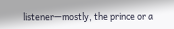listener—mostly, the prince or a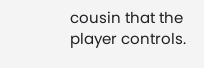cousin that the player controls.